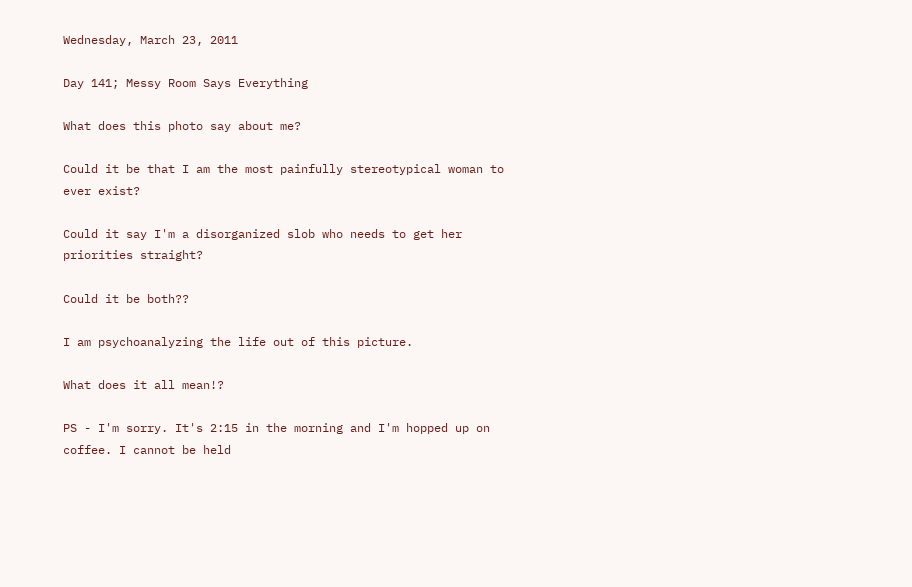Wednesday, March 23, 2011

Day 141; Messy Room Says Everything

What does this photo say about me?

Could it be that I am the most painfully stereotypical woman to ever exist?

Could it say I'm a disorganized slob who needs to get her priorities straight?

Could it be both??

I am psychoanalyzing the life out of this picture.

What does it all mean!?

PS - I'm sorry. It's 2:15 in the morning and I'm hopped up on coffee. I cannot be held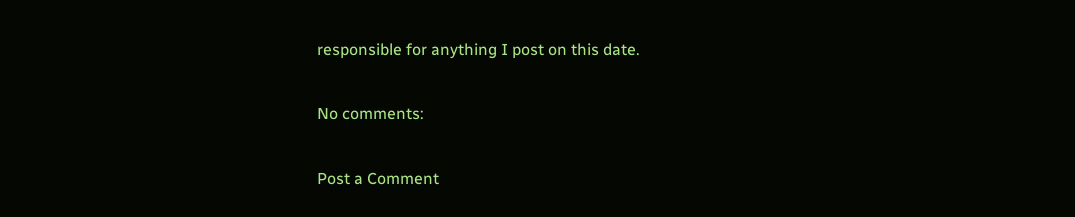responsible for anything I post on this date.

No comments:

Post a Comment